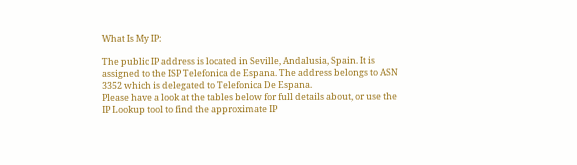What Is My IP:

The public IP address is located in Seville, Andalusia, Spain. It is assigned to the ISP Telefonica de Espana. The address belongs to ASN 3352 which is delegated to Telefonica De Espana.
Please have a look at the tables below for full details about, or use the IP Lookup tool to find the approximate IP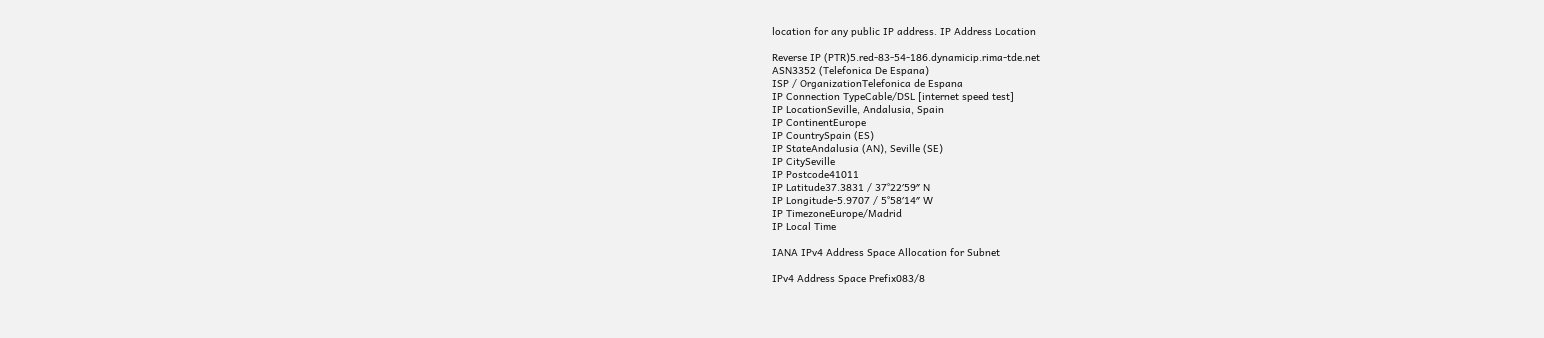location for any public IP address. IP Address Location

Reverse IP (PTR)5.red-83-54-186.dynamicip.rima-tde.net
ASN3352 (Telefonica De Espana)
ISP / OrganizationTelefonica de Espana
IP Connection TypeCable/DSL [internet speed test]
IP LocationSeville, Andalusia, Spain
IP ContinentEurope
IP CountrySpain (ES)
IP StateAndalusia (AN), Seville (SE)
IP CitySeville
IP Postcode41011
IP Latitude37.3831 / 37°22′59″ N
IP Longitude-5.9707 / 5°58′14″ W
IP TimezoneEurope/Madrid
IP Local Time

IANA IPv4 Address Space Allocation for Subnet

IPv4 Address Space Prefix083/8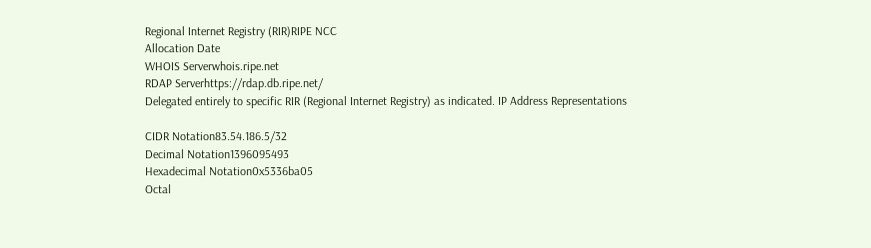Regional Internet Registry (RIR)RIPE NCC
Allocation Date
WHOIS Serverwhois.ripe.net
RDAP Serverhttps://rdap.db.ripe.net/
Delegated entirely to specific RIR (Regional Internet Registry) as indicated. IP Address Representations

CIDR Notation83.54.186.5/32
Decimal Notation1396095493
Hexadecimal Notation0x5336ba05
Octal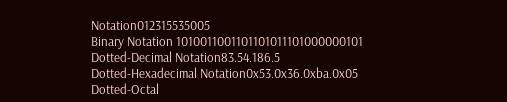Notation012315535005
Binary Notation 1010011001101101011101000000101
Dotted-Decimal Notation83.54.186.5
Dotted-Hexadecimal Notation0x53.0x36.0xba.0x05
Dotted-Octal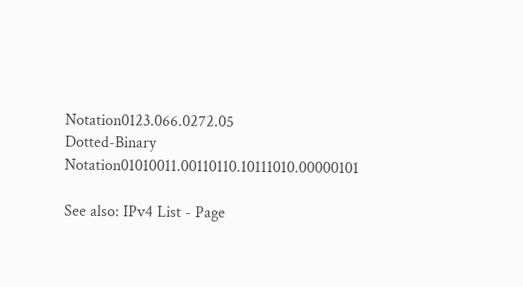Notation0123.066.0272.05
Dotted-Binary Notation01010011.00110110.10111010.00000101

See also: IPv4 List - Page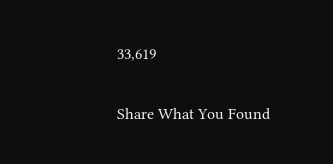33,619

Share What You Found